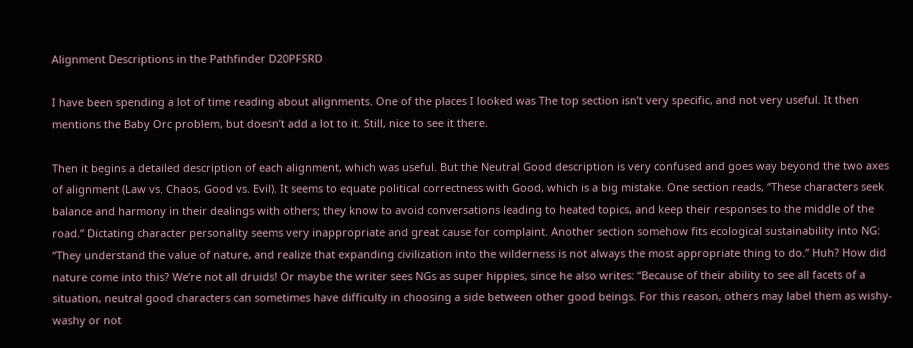Alignment Descriptions in the Pathfinder D20PFSRD

I have been spending a lot of time reading about alignments. One of the places I looked was The top section isn’t very specific, and not very useful. It then mentions the Baby Orc problem, but doesn’t add a lot to it. Still, nice to see it there.

Then it begins a detailed description of each alignment, which was useful. But the Neutral Good description is very confused and goes way beyond the two axes of alignment (Law vs. Chaos, Good vs. Evil). It seems to equate political correctness with Good, which is a big mistake. One section reads, “These characters seek balance and harmony in their dealings with others; they know to avoid conversations leading to heated topics, and keep their responses to the middle of the road.” Dictating character personality seems very inappropriate and great cause for complaint. Another section somehow fits ecological sustainability into NG: “They understand the value of nature, and realize that expanding civilization into the wilderness is not always the most appropriate thing to do.” Huh? How did nature come into this? We’re not all druids! Or maybe the writer sees NGs as super hippies, since he also writes: “Because of their ability to see all facets of a situation, neutral good characters can sometimes have difficulty in choosing a side between other good beings. For this reason, others may label them as wishy-washy or not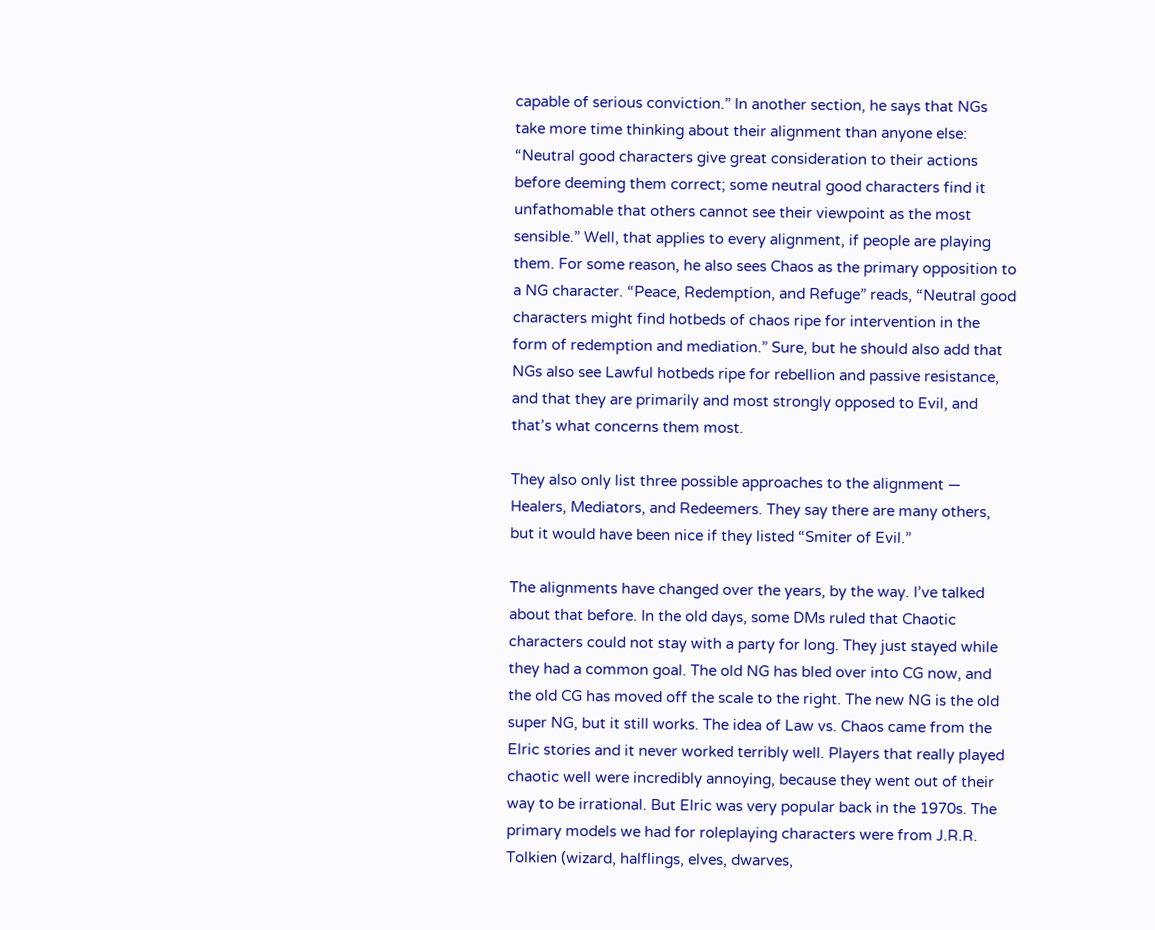capable of serious conviction.” In another section, he says that NGs take more time thinking about their alignment than anyone else: “Neutral good characters give great consideration to their actions before deeming them correct; some neutral good characters find it unfathomable that others cannot see their viewpoint as the most sensible.” Well, that applies to every alignment, if people are playing them. For some reason, he also sees Chaos as the primary opposition to a NG character. “Peace, Redemption, and Refuge” reads, “Neutral good characters might find hotbeds of chaos ripe for intervention in the form of redemption and mediation.” Sure, but he should also add that NGs also see Lawful hotbeds ripe for rebellion and passive resistance, and that they are primarily and most strongly opposed to Evil, and that’s what concerns them most.

They also only list three possible approaches to the alignment — Healers, Mediators, and Redeemers. They say there are many others, but it would have been nice if they listed “Smiter of Evil.”

The alignments have changed over the years, by the way. I’ve talked about that before. In the old days, some DMs ruled that Chaotic characters could not stay with a party for long. They just stayed while they had a common goal. The old NG has bled over into CG now, and the old CG has moved off the scale to the right. The new NG is the old super NG, but it still works. The idea of Law vs. Chaos came from the Elric stories and it never worked terribly well. Players that really played chaotic well were incredibly annoying, because they went out of their way to be irrational. But Elric was very popular back in the 1970s. The primary models we had for roleplaying characters were from J.R.R. Tolkien (wizard, halflings, elves, dwarves,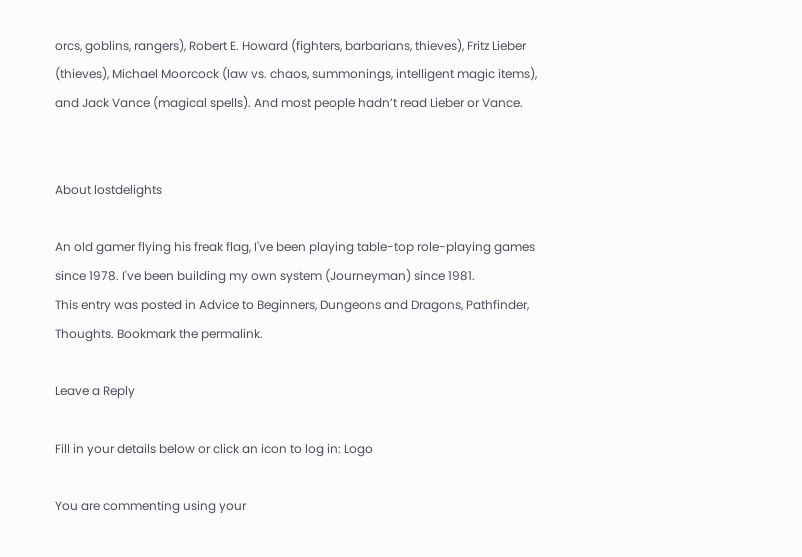orcs, goblins, rangers), Robert E. Howard (fighters, barbarians, thieves), Fritz Lieber (thieves), Michael Moorcock (law vs. chaos, summonings, intelligent magic items), and Jack Vance (magical spells). And most people hadn’t read Lieber or Vance.


About lostdelights

An old gamer flying his freak flag, I've been playing table-top role-playing games since 1978. I've been building my own system (Journeyman) since 1981.
This entry was posted in Advice to Beginners, Dungeons and Dragons, Pathfinder, Thoughts. Bookmark the permalink.

Leave a Reply

Fill in your details below or click an icon to log in: Logo

You are commenting using your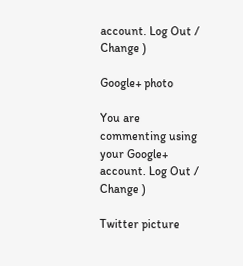account. Log Out /  Change )

Google+ photo

You are commenting using your Google+ account. Log Out /  Change )

Twitter picture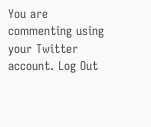You are commenting using your Twitter account. Log Out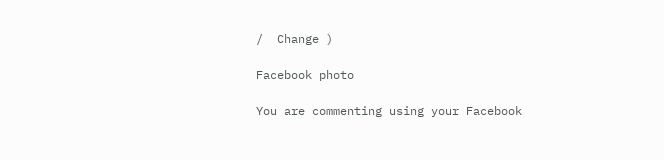/  Change )

Facebook photo

You are commenting using your Facebook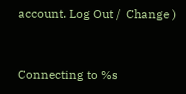account. Log Out /  Change )


Connecting to %s